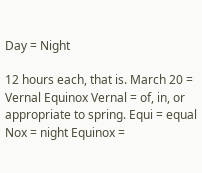Day = Night

12 hours each, that is. March 20 = Vernal Equinox Vernal = of, in, or appropriate to spring. Equi = equal Nox = night Equinox =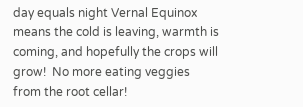day equals night Vernal Equinox means the cold is leaving, warmth is coming, and hopefully the crops will grow!  No more eating veggies from the root cellar!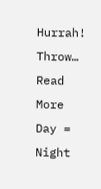Hurrah!  Throw… Read More Day = Night